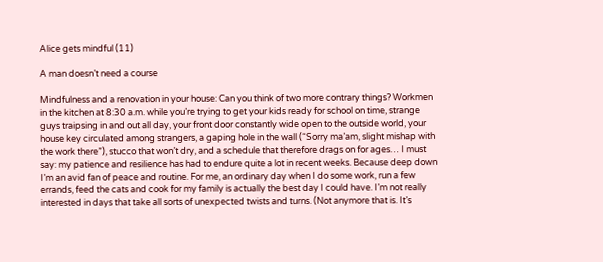Alice gets mindful (11)

A man doesn’t need a course

Mindfulness and a renovation in your house: Can you think of two more contrary things? Workmen in the kitchen at 8:30 a.m. while you’re trying to get your kids ready for school on time, strange guys traipsing in and out all day, your front door constantly wide open to the outside world, your house key circulated among strangers, a gaping hole in the wall (“Sorry ma’am, slight mishap with the work there”), stucco that won’t dry, and a schedule that therefore drags on for ages… I must say: my patience and resilience has had to endure quite a lot in recent weeks. Because deep down I’m an avid fan of peace and routine. For me, an ordinary day when I do some work, run a few errands, feed the cats and cook for my family is actually the best day I could have. I’m not really interested in days that take all sorts of unexpected twists and turns. (Not anymore that is. It’s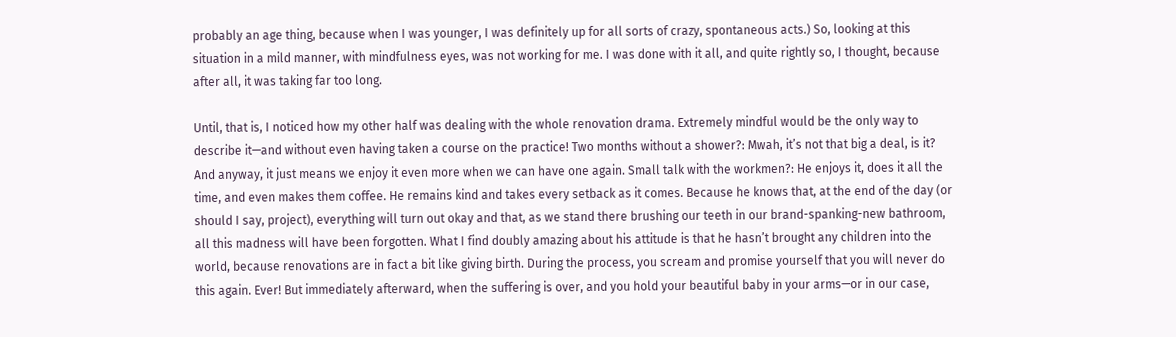probably an age thing, because when I was younger, I was definitely up for all sorts of crazy, spontaneous acts.) So, looking at this situation in a mild manner, with mindfulness eyes, was not working for me. I was done with it all, and quite rightly so, I thought, because after all, it was taking far too long.

Until, that is, I noticed how my other half was dealing with the whole renovation drama. Extremely mindful would be the only way to describe it—and without even having taken a course on the practice! Two months without a shower?: Mwah, it’s not that big a deal, is it? And anyway, it just means we enjoy it even more when we can have one again. Small talk with the workmen?: He enjoys it, does it all the time, and even makes them coffee. He remains kind and takes every setback as it comes. Because he knows that, at the end of the day (or should I say, project), everything will turn out okay and that, as we stand there brushing our teeth in our brand-spanking-new bathroom, all this madness will have been forgotten. What I find doubly amazing about his attitude is that he hasn’t brought any children into the world, because renovations are in fact a bit like giving birth. During the process, you scream and promise yourself that you will never do this again. Ever! But immediately afterward, when the suffering is over, and you hold your beautiful baby in your arms—or in our case,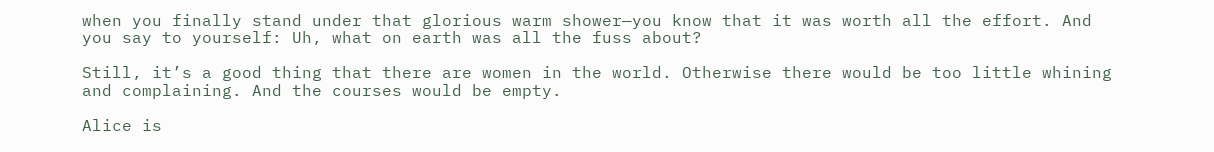when you finally stand under that glorious warm shower—you know that it was worth all the effort. And you say to yourself: Uh, what on earth was all the fuss about?

Still, it’s a good thing that there are women in the world. Otherwise there would be too little whining and complaining. And the courses would be empty.

Alice is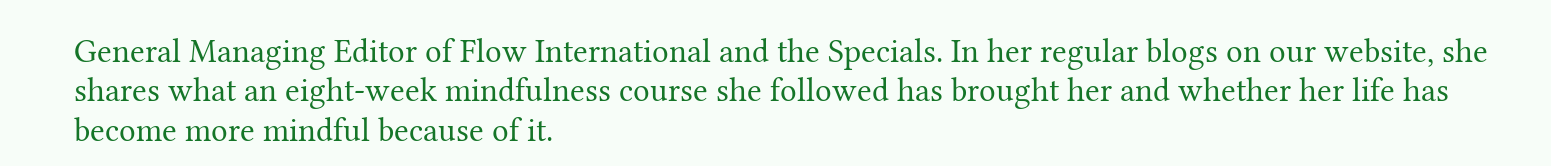General Managing Editor of Flow International and the Specials. In her regular blogs on our website, she shares what an eight-week mindfulness course she followed has brought her and whether her life has become more mindful because of it.